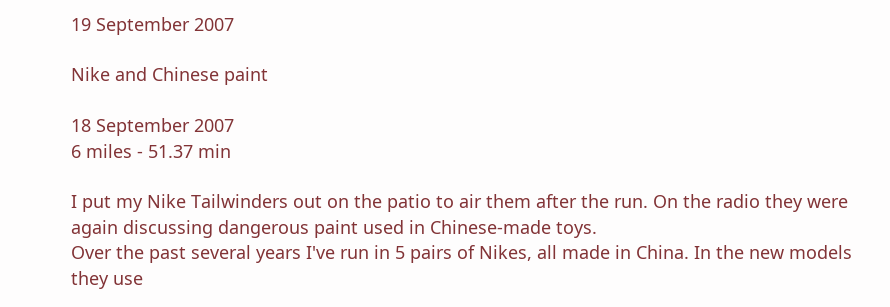19 September 2007

Nike and Chinese paint

18 September 2007
6 miles - 51.37 min

I put my Nike Tailwinders out on the patio to air them after the run. On the radio they were again discussing dangerous paint used in Chinese-made toys.
Over the past several years I've run in 5 pairs of Nikes, all made in China. In the new models they use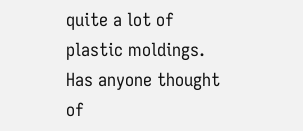quite a lot of plastic moldings. Has anyone thought of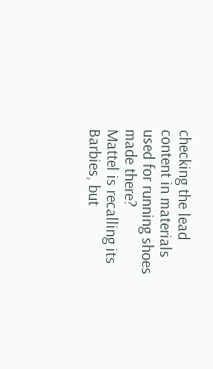checking the lead content in materials used for running shoes made there?
Mattel is recalling its Barbies, but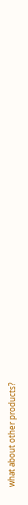what about other products?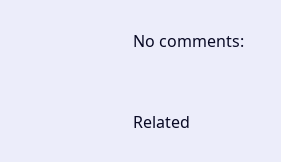No comments:


Related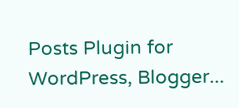Posts Plugin for WordPress, Blogger...